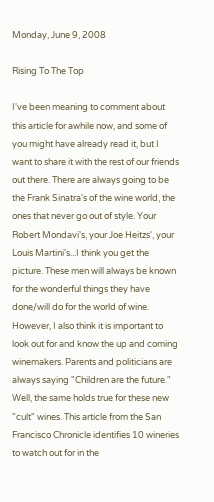Monday, June 9, 2008

Rising To The Top

I've been meaning to comment about this article for awhile now, and some of you might have already read it, but I want to share it with the rest of our friends out there. There are always going to be the Frank Sinatra's of the wine world, the ones that never go out of style. Your Robert Mondavi's, your Joe Heitzs', your Louis Martini's...I think you get the picture. These men will always be known for the wonderful things they have done/will do for the world of wine. However, I also think it is important to look out for and know the up and coming winemakers. Parents and politicians are always saying "Children are the future." Well, the same holds true for these new "cult" wines. This article from the San Francisco Chronicle identifies 10 wineries to watch out for in the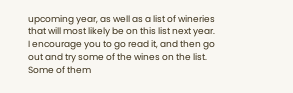upcoming year, as well as a list of wineries that will most likely be on this list next year. I encourage you to go read it, and then go out and try some of the wines on the list. Some of them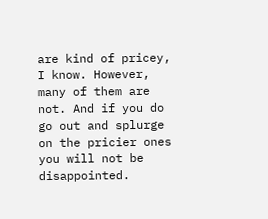are kind of pricey, I know. However, many of them are not. And if you do go out and splurge on the pricier ones you will not be disappointed.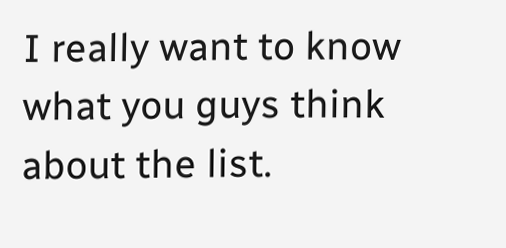I really want to know what you guys think about the list.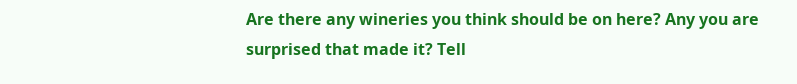Are there any wineries you think should be on here? Any you are surprised that made it? Tell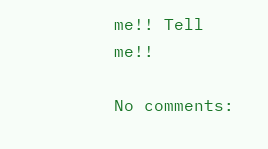me!! Tell me!!

No comments: